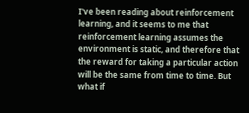I've been reading about reinforcement learning, and it seems to me that reinforcement learning assumes the environment is static, and therefore that the reward for taking a particular action will be the same from time to time. But what if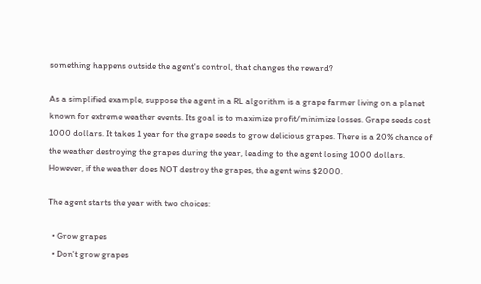something happens outside the agent's control, that changes the reward?

As a simplified example, suppose the agent in a RL algorithm is a grape farmer living on a planet known for extreme weather events. Its goal is to maximize profit/minimize losses. Grape seeds cost 1000 dollars. It takes 1 year for the grape seeds to grow delicious grapes. There is a 20% chance of the weather destroying the grapes during the year, leading to the agent losing 1000 dollars. However, if the weather does NOT destroy the grapes, the agent wins $2000.

The agent starts the year with two choices:

  • Grow grapes
  • Don't grow grapes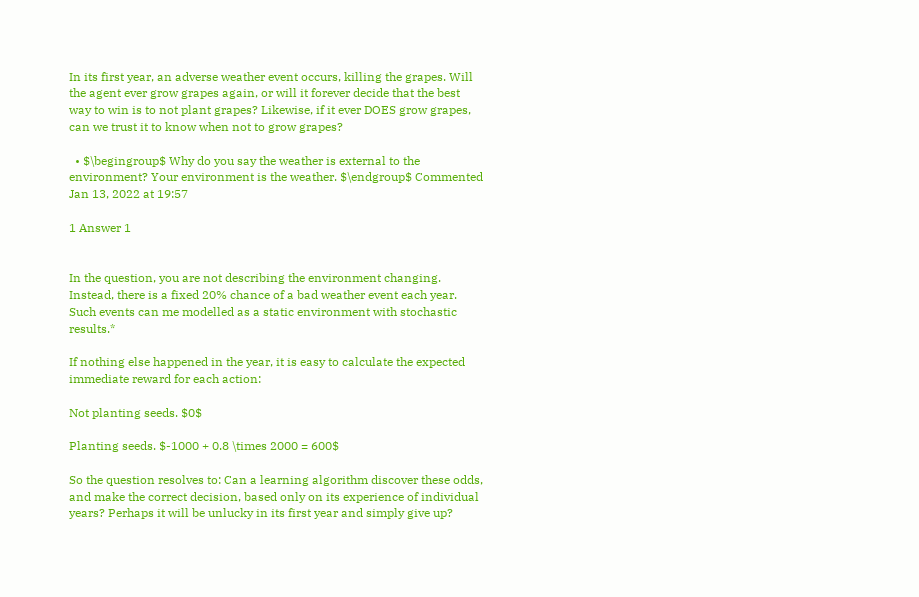In its first year, an adverse weather event occurs, killing the grapes. Will the agent ever grow grapes again, or will it forever decide that the best way to win is to not plant grapes? Likewise, if it ever DOES grow grapes, can we trust it to know when not to grow grapes?

  • $\begingroup$ Why do you say the weather is external to the environment? Your environment is the weather. $\endgroup$ Commented Jan 13, 2022 at 19:57

1 Answer 1


In the question, you are not describing the environment changing. Instead, there is a fixed 20% chance of a bad weather event each year. Such events can me modelled as a static environment with stochastic results.*

If nothing else happened in the year, it is easy to calculate the expected immediate reward for each action:

Not planting seeds. $0$

Planting seeds. $-1000 + 0.8 \times 2000 = 600$

So the question resolves to: Can a learning algorithm discover these odds, and make the correct decision, based only on its experience of individual years? Perhaps it will be unlucky in its first year and simply give up?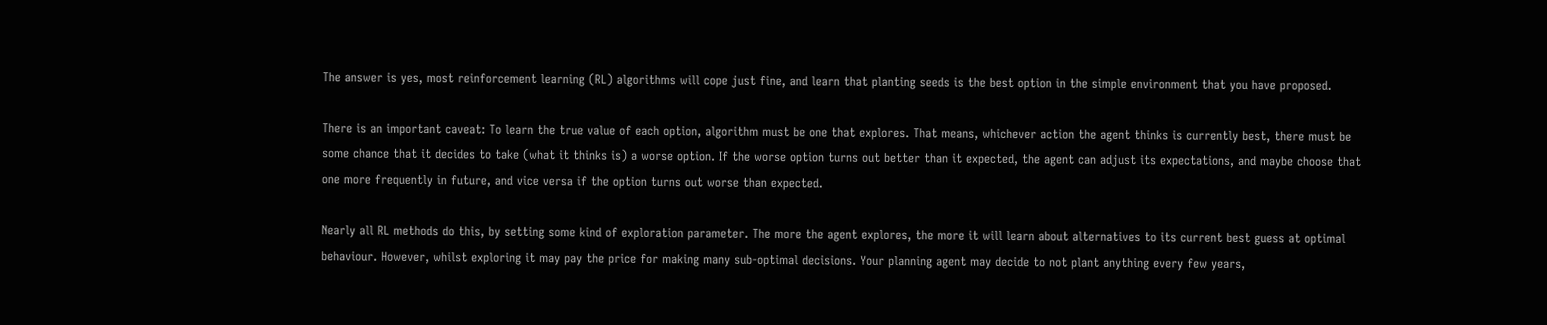The answer is yes, most reinforcement learning (RL) algorithms will cope just fine, and learn that planting seeds is the best option in the simple environment that you have proposed.

There is an important caveat: To learn the true value of each option, algorithm must be one that explores. That means, whichever action the agent thinks is currently best, there must be some chance that it decides to take (what it thinks is) a worse option. If the worse option turns out better than it expected, the agent can adjust its expectations, and maybe choose that one more frequently in future, and vice versa if the option turns out worse than expected.

Nearly all RL methods do this, by setting some kind of exploration parameter. The more the agent explores, the more it will learn about alternatives to its current best guess at optimal behaviour. However, whilst exploring it may pay the price for making many sub-optimal decisions. Your planning agent may decide to not plant anything every few years,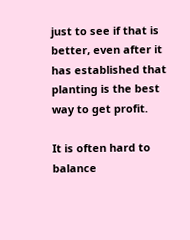just to see if that is better, even after it has established that planting is the best way to get profit.

It is often hard to balance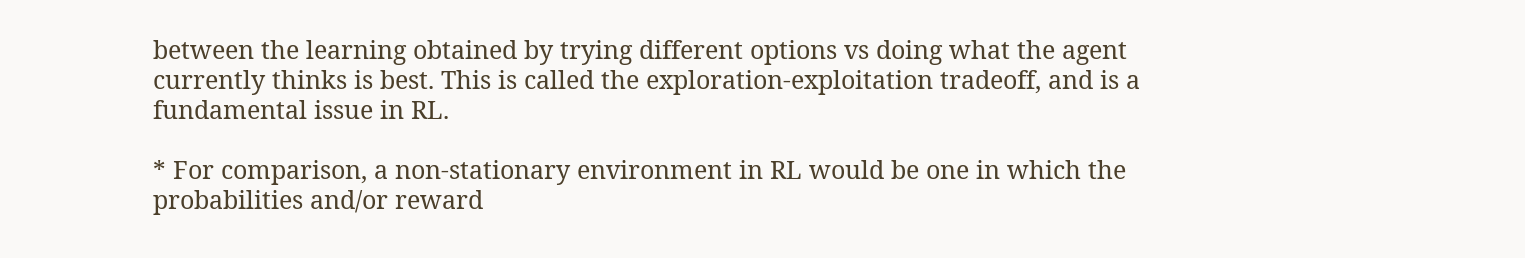between the learning obtained by trying different options vs doing what the agent currently thinks is best. This is called the exploration-exploitation tradeoff, and is a fundamental issue in RL.

* For comparison, a non-stationary environment in RL would be one in which the probabilities and/or reward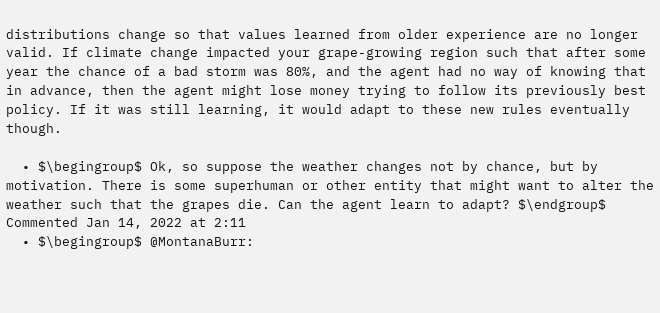distributions change so that values learned from older experience are no longer valid. If climate change impacted your grape-growing region such that after some year the chance of a bad storm was 80%, and the agent had no way of knowing that in advance, then the agent might lose money trying to follow its previously best policy. If it was still learning, it would adapt to these new rules eventually though.

  • $\begingroup$ Ok, so suppose the weather changes not by chance, but by motivation. There is some superhuman or other entity that might want to alter the weather such that the grapes die. Can the agent learn to adapt? $\endgroup$ Commented Jan 14, 2022 at 2:11
  • $\begingroup$ @MontanaBurr: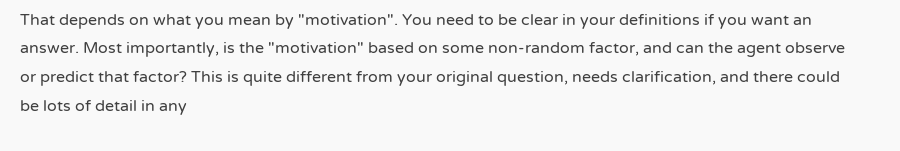That depends on what you mean by "motivation". You need to be clear in your definitions if you want an answer. Most importantly, is the "motivation" based on some non-random factor, and can the agent observe or predict that factor? This is quite different from your original question, needs clarification, and there could be lots of detail in any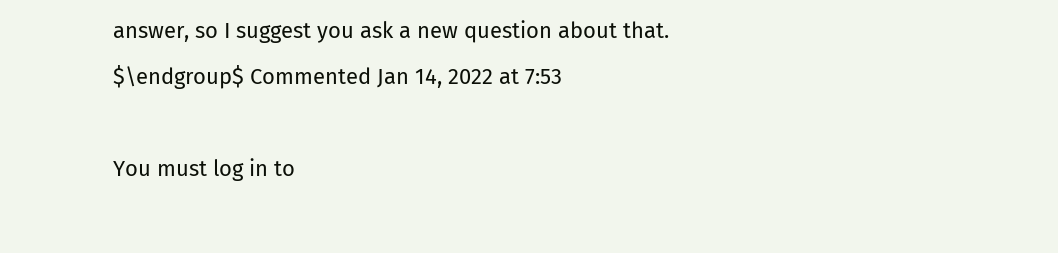answer, so I suggest you ask a new question about that. $\endgroup$ Commented Jan 14, 2022 at 7:53

You must log in to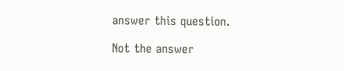answer this question.

Not the answer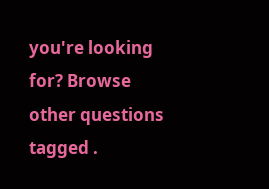you're looking for? Browse other questions tagged .